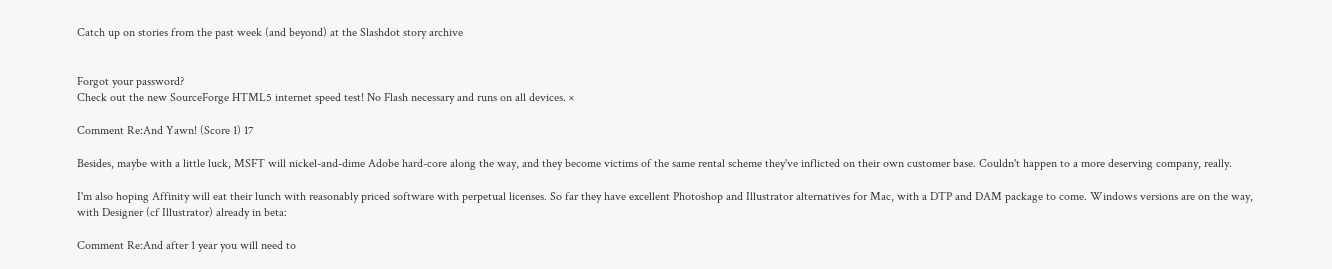Catch up on stories from the past week (and beyond) at the Slashdot story archive


Forgot your password?
Check out the new SourceForge HTML5 internet speed test! No Flash necessary and runs on all devices. ×

Comment Re:And Yawn! (Score 1) 17

Besides, maybe with a little luck, MSFT will nickel-and-dime Adobe hard-core along the way, and they become victims of the same rental scheme they've inflicted on their own customer base. Couldn't happen to a more deserving company, really.

I'm also hoping Affinity will eat their lunch with reasonably priced software with perpetual licenses. So far they have excellent Photoshop and Illustrator alternatives for Mac, with a DTP and DAM package to come. Windows versions are on the way, with Designer (cf Illustrator) already in beta:

Comment Re:And after 1 year you will need to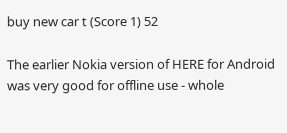buy new car t (Score 1) 52

The earlier Nokia version of HERE for Android was very good for offline use - whole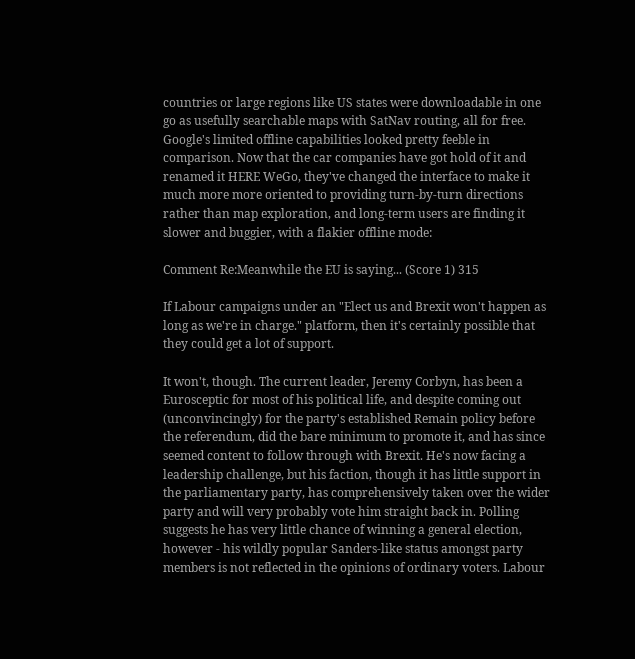countries or large regions like US states were downloadable in one go as usefully searchable maps with SatNav routing, all for free. Google's limited offline capabilities looked pretty feeble in comparison. Now that the car companies have got hold of it and renamed it HERE WeGo, they've changed the interface to make it much more more oriented to providing turn-by-turn directions rather than map exploration, and long-term users are finding it slower and buggier, with a flakier offline mode:

Comment Re:Meanwhile the EU is saying... (Score 1) 315

If Labour campaigns under an "Elect us and Brexit won't happen as long as we're in charge." platform, then it's certainly possible that they could get a lot of support.

It won't, though. The current leader, Jeremy Corbyn, has been a Eurosceptic for most of his political life, and despite coming out (unconvincingly) for the party's established Remain policy before the referendum, did the bare minimum to promote it, and has since seemed content to follow through with Brexit. He's now facing a leadership challenge, but his faction, though it has little support in the parliamentary party, has comprehensively taken over the wider party and will very probably vote him straight back in. Polling suggests he has very little chance of winning a general election, however - his wildly popular Sanders-like status amongst party members is not reflected in the opinions of ordinary voters. Labour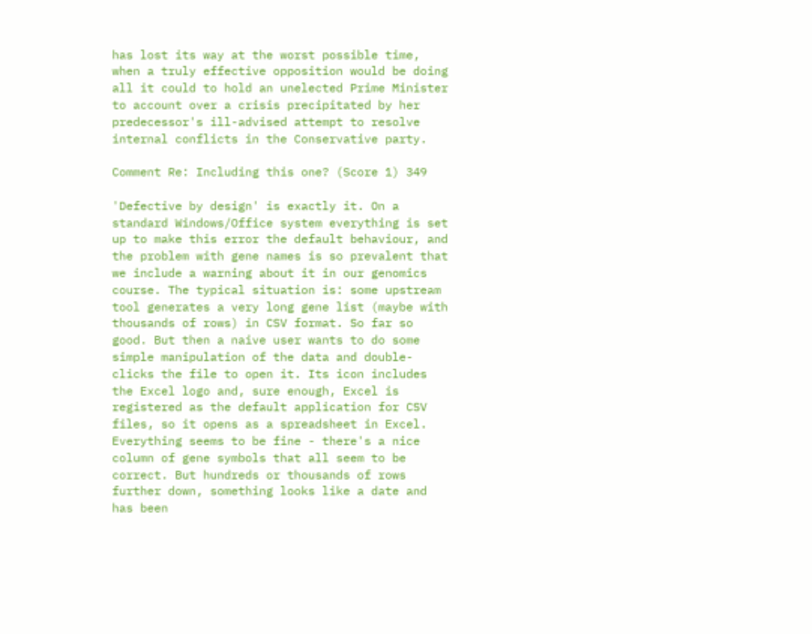has lost its way at the worst possible time, when a truly effective opposition would be doing all it could to hold an unelected Prime Minister to account over a crisis precipitated by her predecessor's ill-advised attempt to resolve internal conflicts in the Conservative party.

Comment Re: Including this one? (Score 1) 349

'Defective by design' is exactly it. On a standard Windows/Office system everything is set up to make this error the default behaviour, and the problem with gene names is so prevalent that we include a warning about it in our genomics course. The typical situation is: some upstream tool generates a very long gene list (maybe with thousands of rows) in CSV format. So far so good. But then a naive user wants to do some simple manipulation of the data and double-clicks the file to open it. Its icon includes the Excel logo and, sure enough, Excel is registered as the default application for CSV files, so it opens as a spreadsheet in Excel. Everything seems to be fine - there's a nice column of gene symbols that all seem to be correct. But hundreds or thousands of rows further down, something looks like a date and has been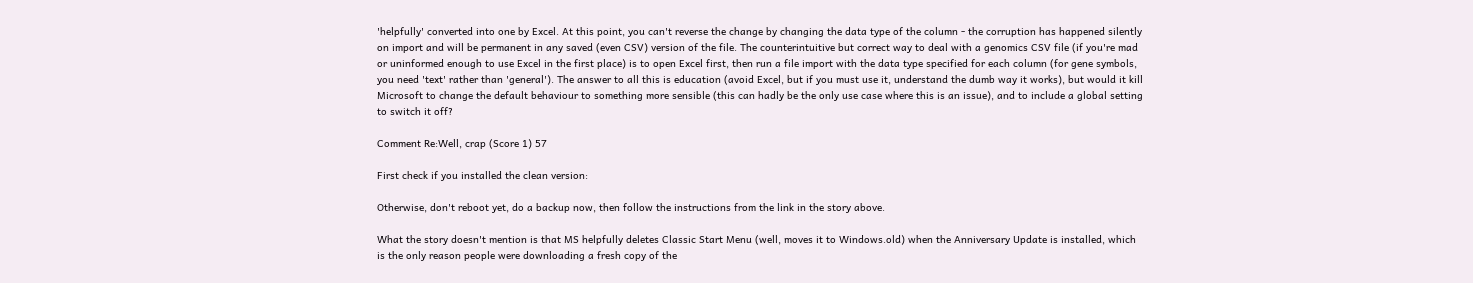'helpfully' converted into one by Excel. At this point, you can't reverse the change by changing the data type of the column - the corruption has happened silently on import and will be permanent in any saved (even CSV) version of the file. The counterintuitive but correct way to deal with a genomics CSV file (if you're mad or uninformed enough to use Excel in the first place) is to open Excel first, then run a file import with the data type specified for each column (for gene symbols, you need 'text' rather than 'general'). The answer to all this is education (avoid Excel, but if you must use it, understand the dumb way it works), but would it kill Microsoft to change the default behaviour to something more sensible (this can hadly be the only use case where this is an issue), and to include a global setting to switch it off?

Comment Re:Well, crap (Score 1) 57

First check if you installed the clean version:

Otherwise, don't reboot yet, do a backup now, then follow the instructions from the link in the story above.

What the story doesn't mention is that MS helpfully deletes Classic Start Menu (well, moves it to Windows.old) when the Anniversary Update is installed, which is the only reason people were downloading a fresh copy of the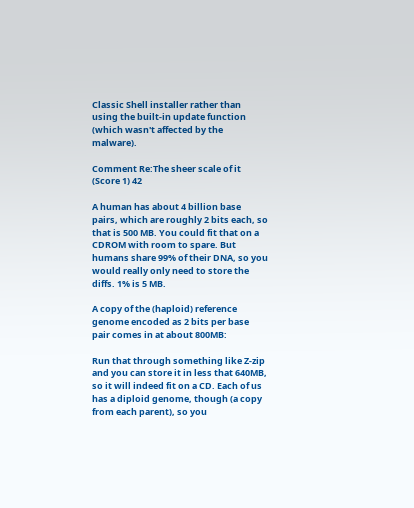Classic Shell installer rather than using the built-in update function (which wasn't affected by the malware).

Comment Re:The sheer scale of it (Score 1) 42

A human has about 4 billion base pairs, which are roughly 2 bits each, so that is 500 MB. You could fit that on a CDROM with room to spare. But humans share 99% of their DNA, so you would really only need to store the diffs. 1% is 5 MB.

A copy of the (haploid) reference genome encoded as 2 bits per base pair comes in at about 800MB:

Run that through something like Z-zip and you can store it in less that 640MB, so it will indeed fit on a CD. Each of us has a diploid genome, though (a copy from each parent), so you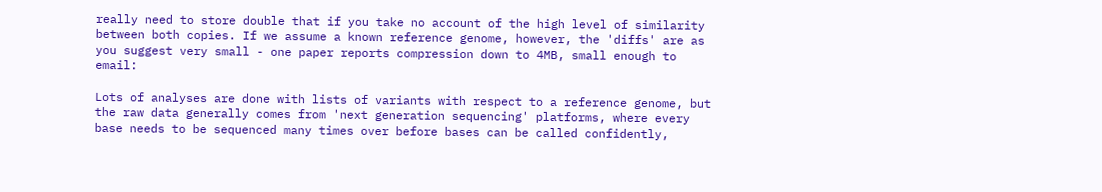really need to store double that if you take no account of the high level of similarity between both copies. If we assume a known reference genome, however, the 'diffs' are as you suggest very small - one paper reports compression down to 4MB, small enough to email:

Lots of analyses are done with lists of variants with respect to a reference genome, but the raw data generally comes from 'next generation sequencing' platforms, where every base needs to be sequenced many times over before bases can be called confidently,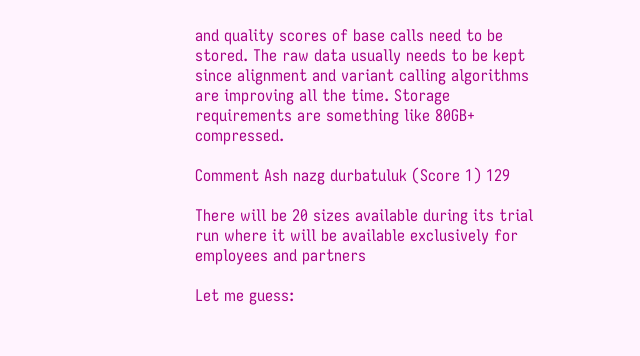and quality scores of base calls need to be stored. The raw data usually needs to be kept since alignment and variant calling algorithms are improving all the time. Storage requirements are something like 80GB+ compressed.

Comment Ash nazg durbatuluk (Score 1) 129

There will be 20 sizes available during its trial run where it will be available exclusively for employees and partners

Let me guess: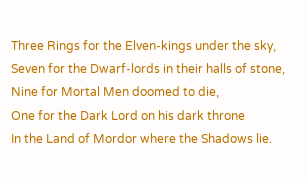Three Rings for the Elven-kings under the sky,
Seven for the Dwarf-lords in their halls of stone,
Nine for Mortal Men doomed to die,
One for the Dark Lord on his dark throne
In the Land of Mordor where the Shadows lie.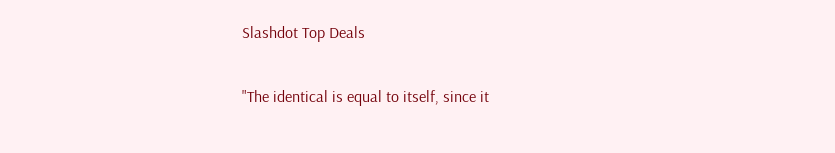Slashdot Top Deals

"The identical is equal to itself, since it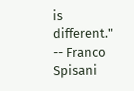is different." -- Franco Spisani